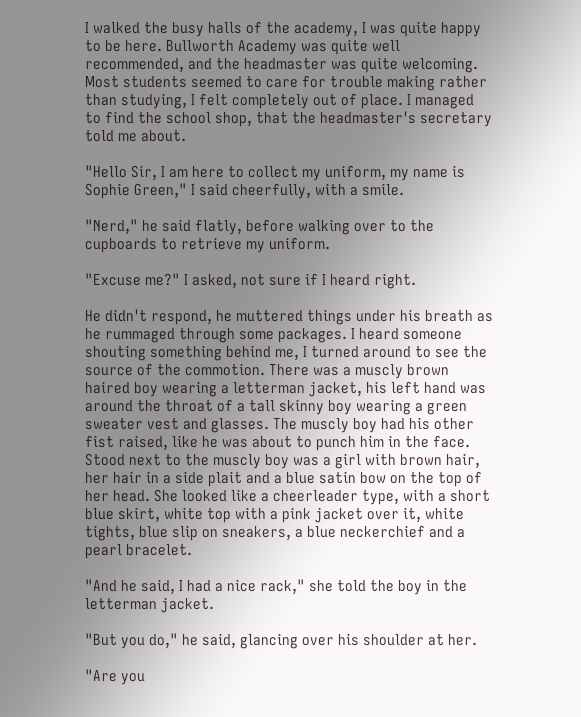I walked the busy halls of the academy, I was quite happy to be here. Bullworth Academy was quite well recommended, and the headmaster was quite welcoming. Most students seemed to care for trouble making rather than studying, I felt completely out of place. I managed to find the school shop, that the headmaster's secretary told me about.

"Hello Sir, I am here to collect my uniform, my name is Sophie Green," I said cheerfully, with a smile.

"Nerd," he said flatly, before walking over to the cupboards to retrieve my uniform.

"Excuse me?" I asked, not sure if I heard right.

He didn't respond, he muttered things under his breath as he rummaged through some packages. I heard someone shouting something behind me, I turned around to see the source of the commotion. There was a muscly brown haired boy wearing a letterman jacket, his left hand was around the throat of a tall skinny boy wearing a green sweater vest and glasses. The muscly boy had his other fist raised, like he was about to punch him in the face. Stood next to the muscly boy was a girl with brown hair, her hair in a side plait and a blue satin bow on the top of her head. She looked like a cheerleader type, with a short blue skirt, white top with a pink jacket over it, white tights, blue slip on sneakers, a blue neckerchief and a pearl bracelet.

"And he said, I had a nice rack," she told the boy in the letterman jacket.

"But you do," he said, glancing over his shoulder at her.

"Are you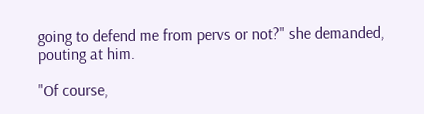going to defend me from pervs or not?" she demanded, pouting at him.

"Of course,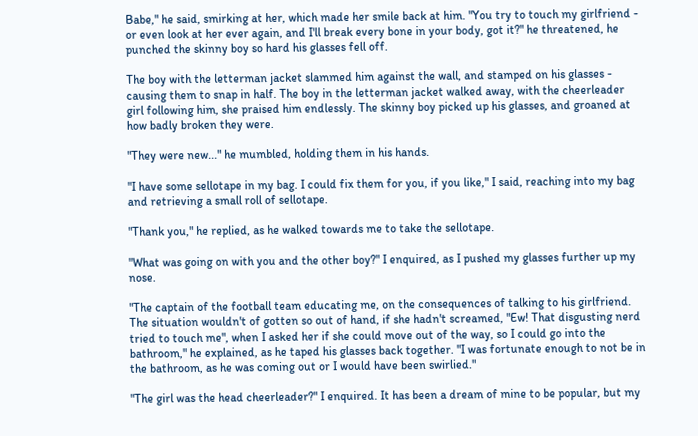Babe," he said, smirking at her, which made her smile back at him. "You try to touch my girlfriend - or even look at her ever again, and I'll break every bone in your body, got it?" he threatened, he punched the skinny boy so hard his glasses fell off.

The boy with the letterman jacket slammed him against the wall, and stamped on his glasses - causing them to snap in half. The boy in the letterman jacket walked away, with the cheerleader girl following him, she praised him endlessly. The skinny boy picked up his glasses, and groaned at how badly broken they were.

"They were new..." he mumbled, holding them in his hands.

"I have some sellotape in my bag. I could fix them for you, if you like," I said, reaching into my bag and retrieving a small roll of sellotape.

"Thank you," he replied, as he walked towards me to take the sellotape.

"What was going on with you and the other boy?" I enquired, as I pushed my glasses further up my nose.

"The captain of the football team educating me, on the consequences of talking to his girlfriend. The situation wouldn't of gotten so out of hand, if she hadn't screamed, "Ew! That disgusting nerd tried to touch me", when I asked her if she could move out of the way, so I could go into the bathroom," he explained, as he taped his glasses back together. "I was fortunate enough to not be in the bathroom, as he was coming out or I would have been swirlied."

"The girl was the head cheerleader?" I enquired. It has been a dream of mine to be popular, but my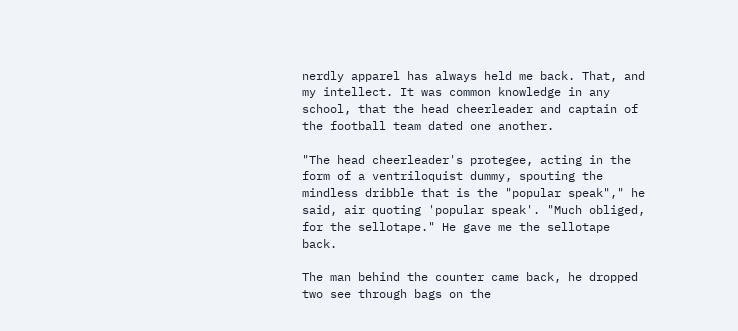nerdly apparel has always held me back. That, and my intellect. It was common knowledge in any school, that the head cheerleader and captain of the football team dated one another.

"The head cheerleader's protegee, acting in the form of a ventriloquist dummy, spouting the mindless dribble that is the "popular speak"," he said, air quoting 'popular speak'. "Much obliged, for the sellotape." He gave me the sellotape back.

The man behind the counter came back, he dropped two see through bags on the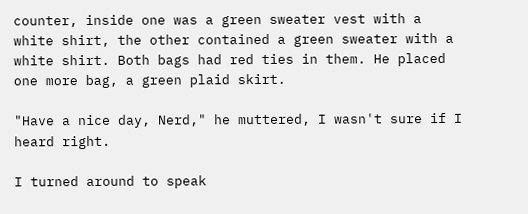counter, inside one was a green sweater vest with a white shirt, the other contained a green sweater with a white shirt. Both bags had red ties in them. He placed one more bag, a green plaid skirt.

"Have a nice day, Nerd," he muttered, I wasn't sure if I heard right.

I turned around to speak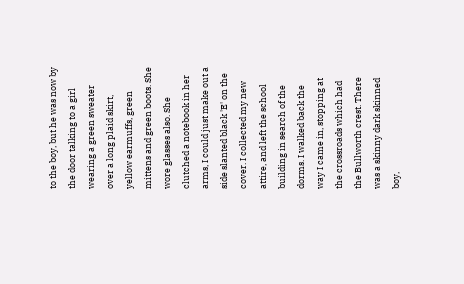to the boy, but he was now by the door talking to a girl wearing a green sweater over a long plaid skirt, yellow earmuffs, green mittens and green boots. She wore glasses also. She clutched a notebook in her arms, I could just make out a side slanted black 'E' on the cover. I collected my new attire, and left the school building in search of the dorms. I walked back the way I came in, stopping at the crossroads which had the Bullworth crest. There was a skinny dark skinned boy,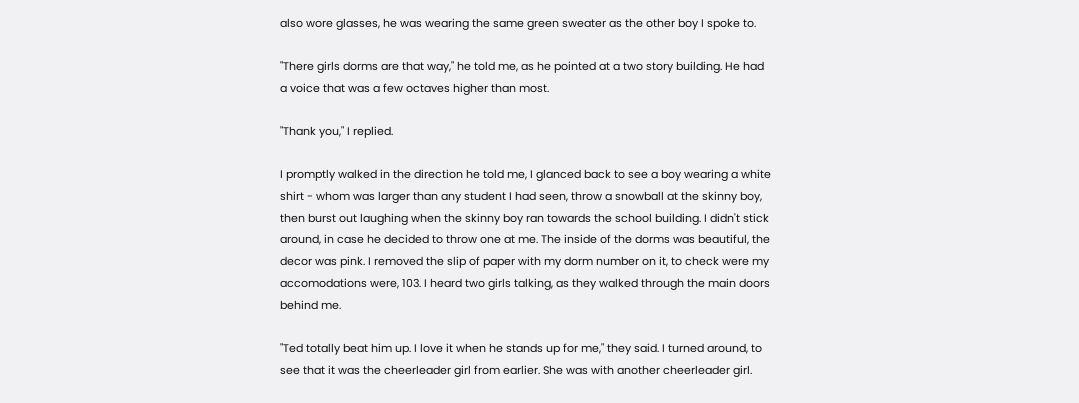also wore glasses, he was wearing the same green sweater as the other boy I spoke to.

"There girls dorms are that way," he told me, as he pointed at a two story building. He had a voice that was a few octaves higher than most.

"Thank you," I replied.

I promptly walked in the direction he told me, I glanced back to see a boy wearing a white shirt - whom was larger than any student I had seen, throw a snowball at the skinny boy, then burst out laughing when the skinny boy ran towards the school building. I didn't stick around, in case he decided to throw one at me. The inside of the dorms was beautiful, the decor was pink. I removed the slip of paper with my dorm number on it, to check were my accomodations were, 103. I heard two girls talking, as they walked through the main doors behind me.

"Ted totally beat him up. I love it when he stands up for me," they said. I turned around, to see that it was the cheerleader girl from earlier. She was with another cheerleader girl.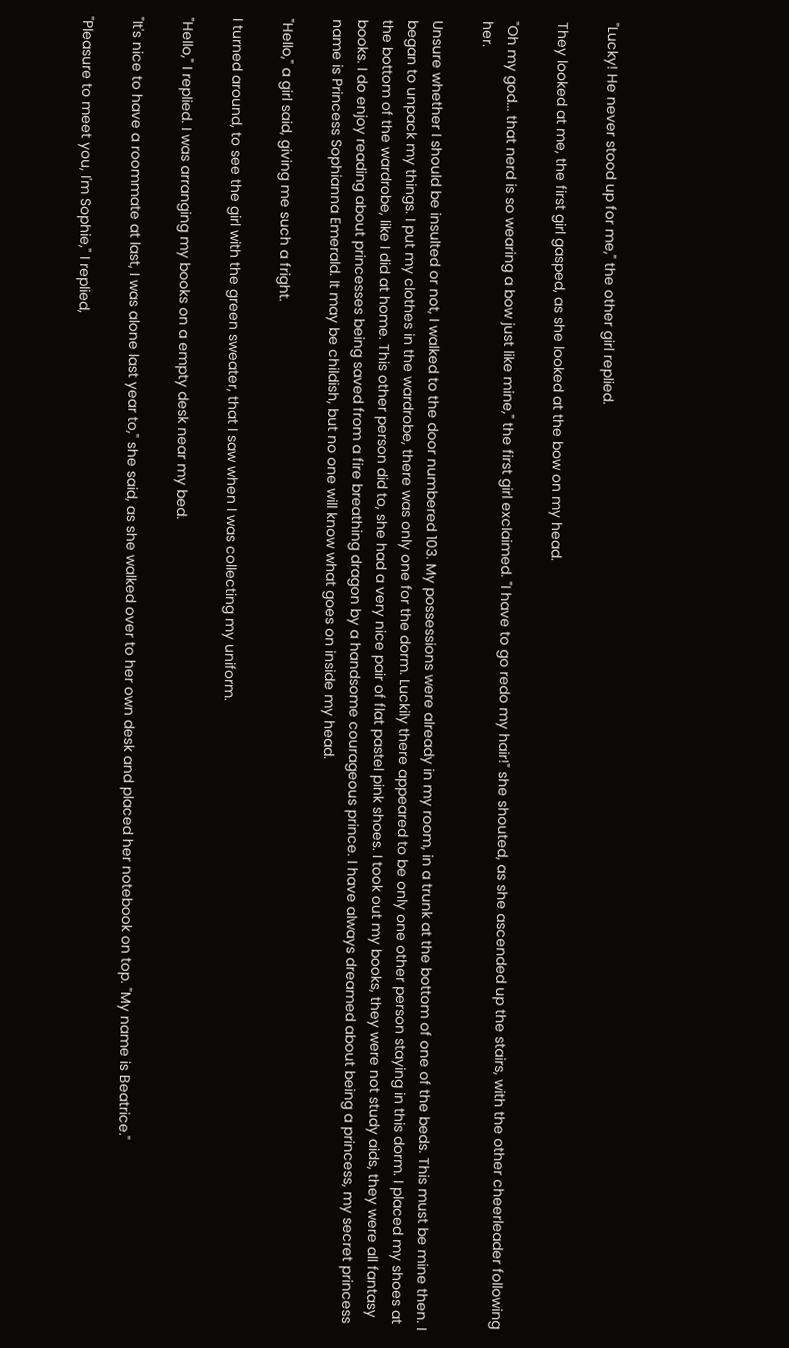"Lucky! He never stood up for me," the other girl replied.

They looked at me, the first girl gasped, as she looked at the bow on my head.

"Oh my god... that nerd is so wearing a bow just like mine," the first girl exclaimed. "I have to go redo my hair!" she shouted, as she ascended up the stairs, with the other cheerleader following her.

Unsure whether I should be insulted or not, I walked to the door numbered 103. My possessions were already in my room, in a trunk at the bottom of one of the beds. This must be mine then. I began to unpack my things. I put my clothes in the wardrobe, there was only one for the dorm. Luckily there appeared to be only one other person staying in this dorm. I placed my shoes at the bottom of the wardrobe, like I did at home. This other person did to, she had a very nice pair of flat pastel pink shoes. I took out my books, they were not study aids, they were all fantasy books. I do enjoy reading about princesses being saved from a fire breathing dragon by a handsome courageous prince. I have always dreamed about being a princess, my secret princess name is Princess Sophianna Emerald. It may be childish, but no one will know what goes on inside my head.

"Hello," a girl said, giving me such a fright.

I turned around, to see the girl with the green sweater, that I saw when I was collecting my uniform.

"Hello," I replied. I was arranging my books on a empty desk near my bed.

"It's nice to have a roommate at last, I was alone last year to," she said, as she walked over to her own desk and placed her notebook on top. "My name is Beatrice."

"Pleasure to meet you, I'm Sophie," I replied,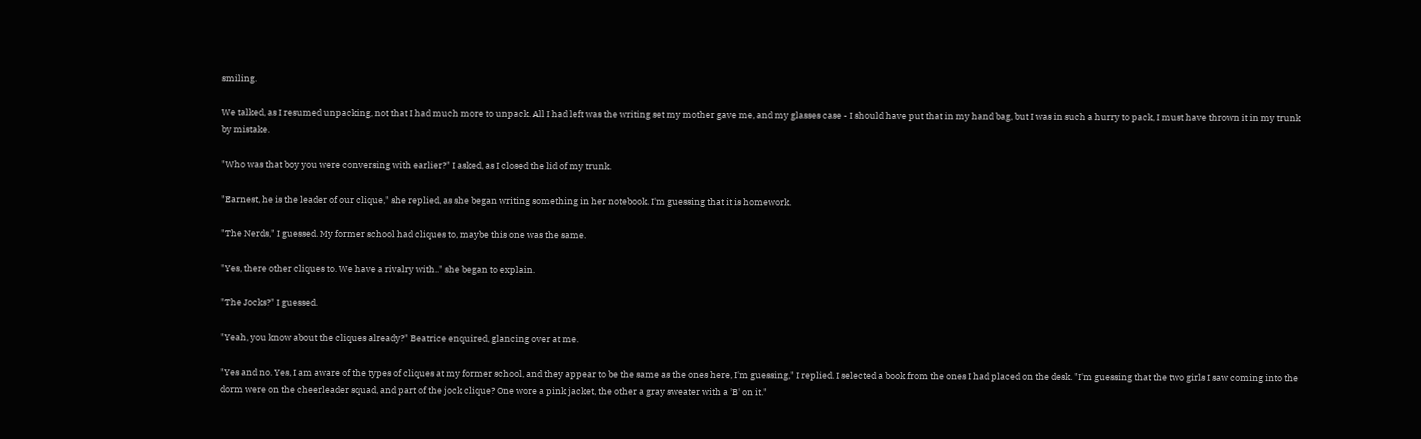smiling.

We talked, as I resumed unpacking, not that I had much more to unpack. All I had left was the writing set my mother gave me, and my glasses case - I should have put that in my hand bag, but I was in such a hurry to pack, I must have thrown it in my trunk by mistake.

"Who was that boy you were conversing with earlier?" I asked, as I closed the lid of my trunk.

"Earnest, he is the leader of our clique," she replied, as she began writing something in her notebook. I'm guessing that it is homework.

"The Nerds," I guessed. My former school had cliques to, maybe this one was the same.

"Yes, there other cliques to. We have a rivalry with.." she began to explain.

"The Jocks?" I guessed.

"Yeah, you know about the cliques already?" Beatrice enquired, glancing over at me.

"Yes and no. Yes, I am aware of the types of cliques at my former school, and they appear to be the same as the ones here, I'm guessing," I replied. I selected a book from the ones I had placed on the desk. "I'm guessing that the two girls I saw coming into the dorm were on the cheerleader squad, and part of the jock clique? One wore a pink jacket, the other a gray sweater with a 'B' on it."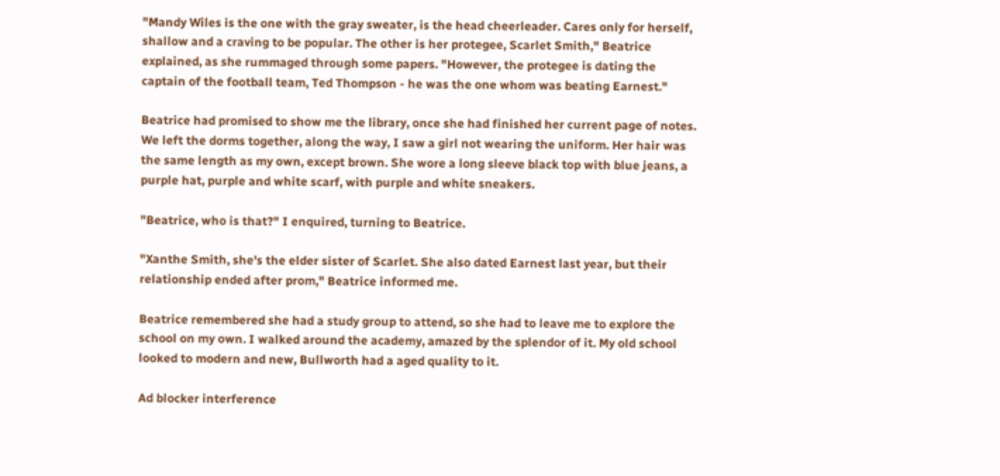"Mandy Wiles is the one with the gray sweater, is the head cheerleader. Cares only for herself, shallow and a craving to be popular. The other is her protegee, Scarlet Smith," Beatrice explained, as she rummaged through some papers. "However, the protegee is dating the captain of the football team, Ted Thompson - he was the one whom was beating Earnest."

Beatrice had promised to show me the library, once she had finished her current page of notes. We left the dorms together, along the way, I saw a girl not wearing the uniform. Her hair was the same length as my own, except brown. She wore a long sleeve black top with blue jeans, a purple hat, purple and white scarf, with purple and white sneakers.

"Beatrice, who is that?" I enquired, turning to Beatrice.

"Xanthe Smith, she's the elder sister of Scarlet. She also dated Earnest last year, but their relationship ended after prom," Beatrice informed me.

Beatrice remembered she had a study group to attend, so she had to leave me to explore the school on my own. I walked around the academy, amazed by the splendor of it. My old school looked to modern and new, Bullworth had a aged quality to it.

Ad blocker interference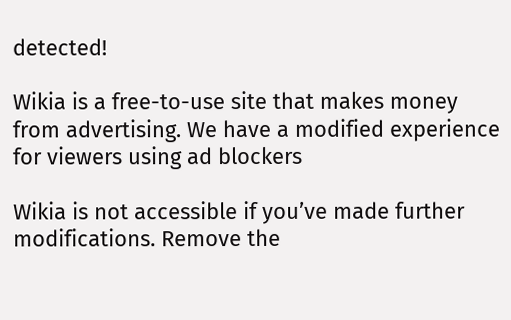detected!

Wikia is a free-to-use site that makes money from advertising. We have a modified experience for viewers using ad blockers

Wikia is not accessible if you’ve made further modifications. Remove the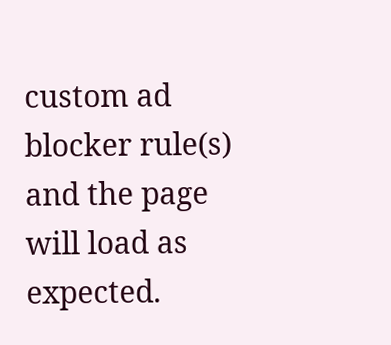custom ad blocker rule(s) and the page will load as expected.